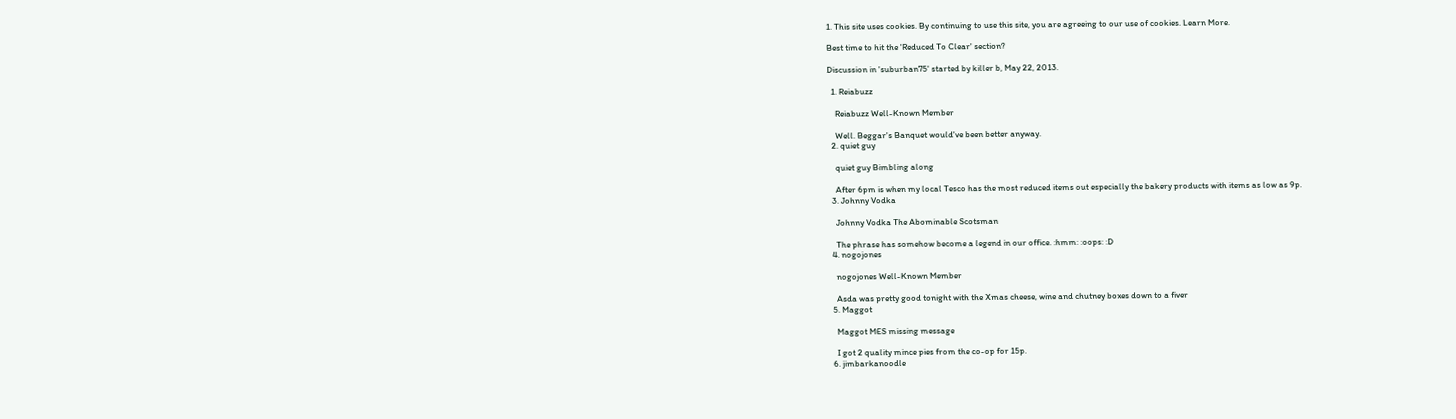1. This site uses cookies. By continuing to use this site, you are agreeing to our use of cookies. Learn More.

Best time to hit the 'Reduced To Clear' section?

Discussion in 'suburban75' started by killer b, May 22, 2013.

  1. Reiabuzz

    Reiabuzz Well-Known Member

    Well. Beggar's Banquet would've been better anyway.
  2. quiet guy

    quiet guy Bimbling along

    After 6pm is when my local Tesco has the most reduced items out especially the bakery products with items as low as 9p.
  3. Johnny Vodka

    Johnny Vodka The Abominable Scotsman

    The phrase has somehow become a legend in our office. :hmm: :oops: :D
  4. nogojones

    nogojones Well-Known Member

    Asda was pretty good tonight with the Xmas cheese, wine and chutney boxes down to a fiver
  5. Maggot

    Maggot MES missing message

    I got 2 quality mince pies from the co-op for 15p.
  6. jimbarkanoodle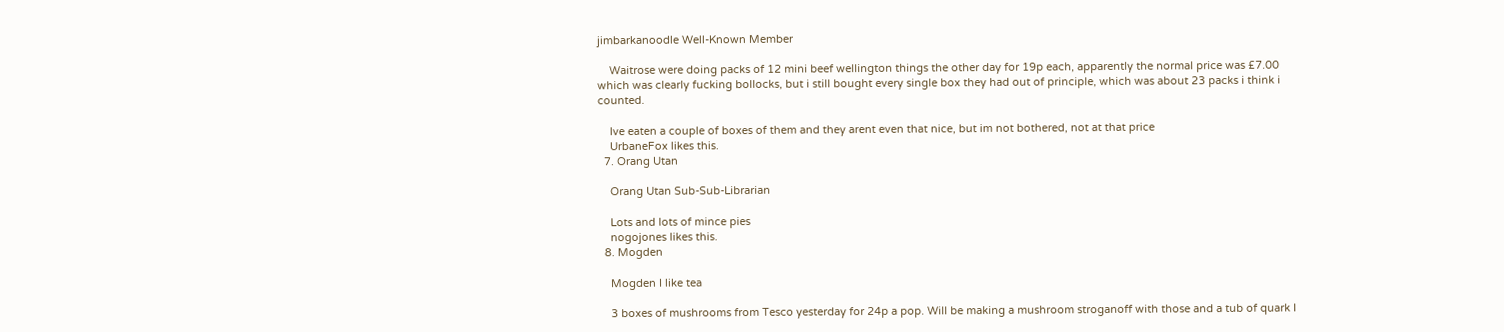jimbarkanoodle Well-Known Member

    Waitrose were doing packs of 12 mini beef wellington things the other day for 19p each, apparently the normal price was £7.00 which was clearly fucking bollocks, but i still bought every single box they had out of principle, which was about 23 packs i think i counted.

    Ive eaten a couple of boxes of them and they arent even that nice, but im not bothered, not at that price
    UrbaneFox likes this.
  7. Orang Utan

    Orang Utan Sub-Sub-Librarian

    Lots and lots of mince pies
    nogojones likes this.
  8. Mogden

    Mogden I like tea

    3 boxes of mushrooms from Tesco yesterday for 24p a pop. Will be making a mushroom stroganoff with those and a tub of quark I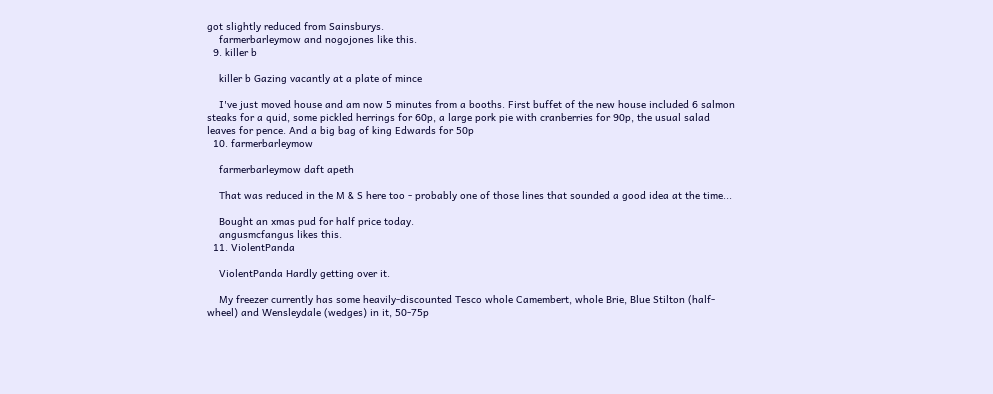got slightly reduced from Sainsburys.
    farmerbarleymow and nogojones like this.
  9. killer b

    killer b Gazing vacantly at a plate of mince

    I've just moved house and am now 5 minutes from a booths. First buffet of the new house included 6 salmon steaks for a quid, some pickled herrings for 60p, a large pork pie with cranberries for 90p, the usual salad leaves for pence. And a big bag of king Edwards for 50p
  10. farmerbarleymow

    farmerbarleymow daft apeth

    That was reduced in the M & S here too - probably one of those lines that sounded a good idea at the time...

    Bought an xmas pud for half price today.
    angusmcfangus likes this.
  11. ViolentPanda

    ViolentPanda Hardly getting over it.

    My freezer currently has some heavily-discounted Tesco whole Camembert, whole Brie, Blue Stilton (half-wheel) and Wensleydale (wedges) in it, 50-75p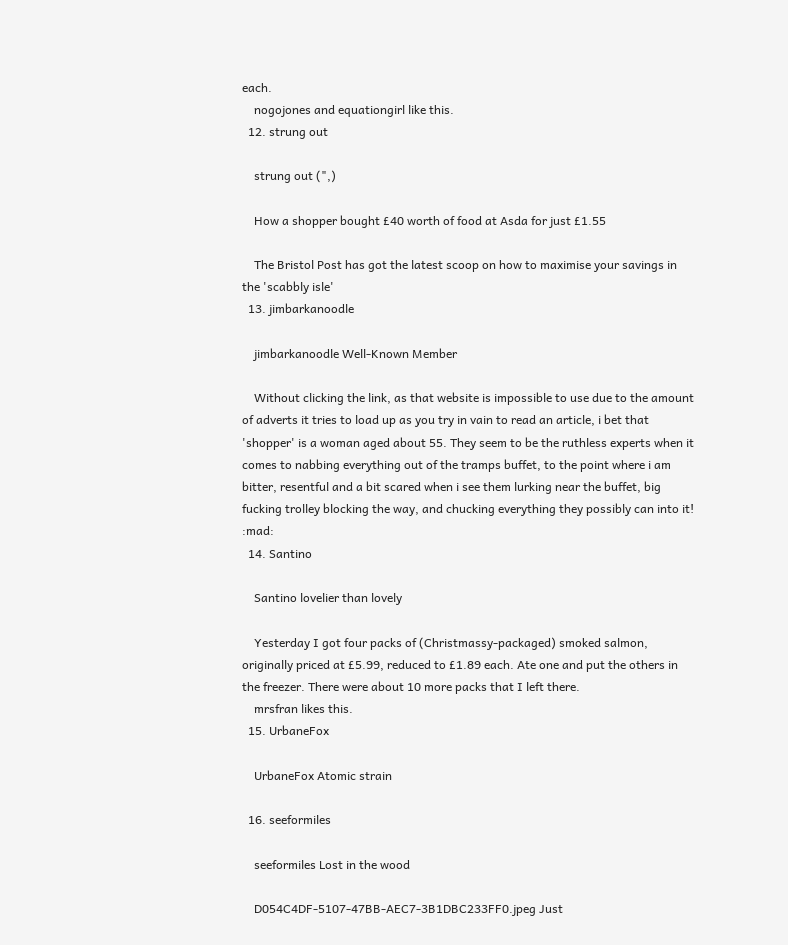each.
    nogojones and equationgirl like this.
  12. strung out

    strung out (",)

    How a shopper bought £40 worth of food at Asda for just £1.55

    The Bristol Post has got the latest scoop on how to maximise your savings in the 'scabbly isle'
  13. jimbarkanoodle

    jimbarkanoodle Well-Known Member

    Without clicking the link, as that website is impossible to use due to the amount of adverts it tries to load up as you try in vain to read an article, i bet that 'shopper' is a woman aged about 55. They seem to be the ruthless experts when it comes to nabbing everything out of the tramps buffet, to the point where i am bitter, resentful and a bit scared when i see them lurking near the buffet, big fucking trolley blocking the way, and chucking everything they possibly can into it! :mad:
  14. Santino

    Santino lovelier than lovely

    Yesterday I got four packs of (Christmassy-packaged) smoked salmon, originally priced at £5.99, reduced to £1.89 each. Ate one and put the others in the freezer. There were about 10 more packs that I left there.
    mrsfran likes this.
  15. UrbaneFox

    UrbaneFox Atomic strain

  16. seeformiles

    seeformiles Lost in the wood

    D054C4DF-5107-47BB-AEC7-3B1DBC233FF0.jpeg Just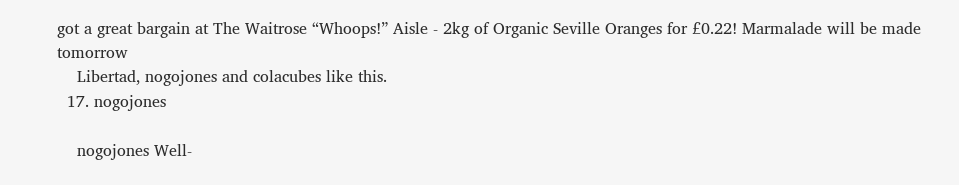got a great bargain at The Waitrose “Whoops!” Aisle - 2kg of Organic Seville Oranges for £0.22! Marmalade will be made tomorrow
    Libertad, nogojones and colacubes like this.
  17. nogojones

    nogojones Well-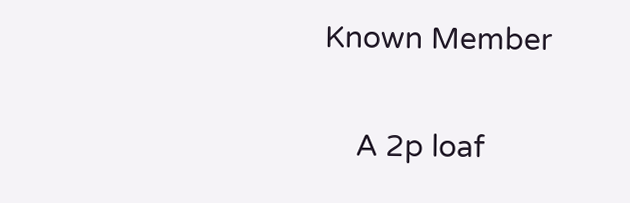Known Member

    A 2p loaf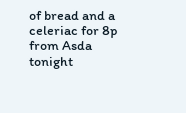of bread and a celeriac for 8p from Asda tonight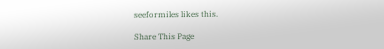seeformiles likes this.

Share This Page